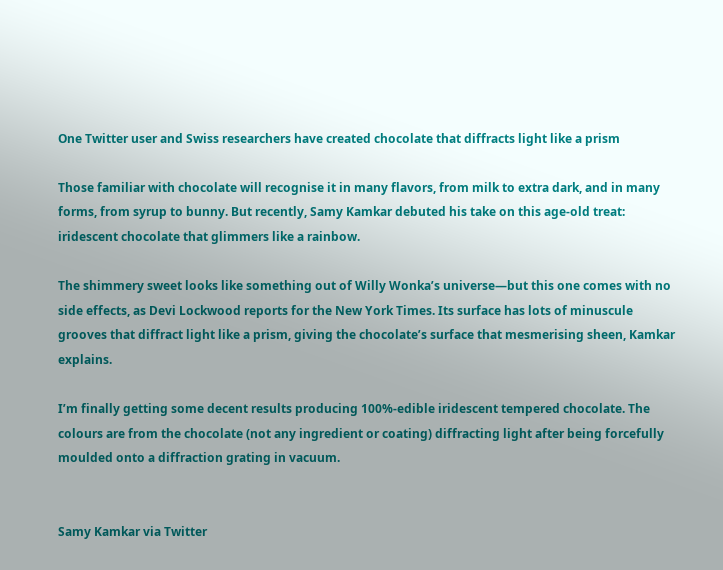One Twitter user and Swiss researchers have created chocolate that diffracts light like a prism

Those familiar with chocolate will recognise it in many flavors, from milk to extra dark, and in many forms, from syrup to bunny. But recently, Samy Kamkar debuted his take on this age-old treat: iridescent chocolate that glimmers like a rainbow.

The shimmery sweet looks like something out of Willy Wonka’s universe—but this one comes with no side effects, as Devi Lockwood reports for the New York Times. Its surface has lots of minuscule grooves that diffract light like a prism, giving the chocolate’s surface that mesmerising sheen, Kamkar explains.

I’m finally getting some decent results producing 100%-edible iridescent tempered chocolate. The colours are from the chocolate (not any ingredient or coating) diffracting light after being forcefully moulded onto a diffraction grating in vacuum.


Samy Kamkar via Twitter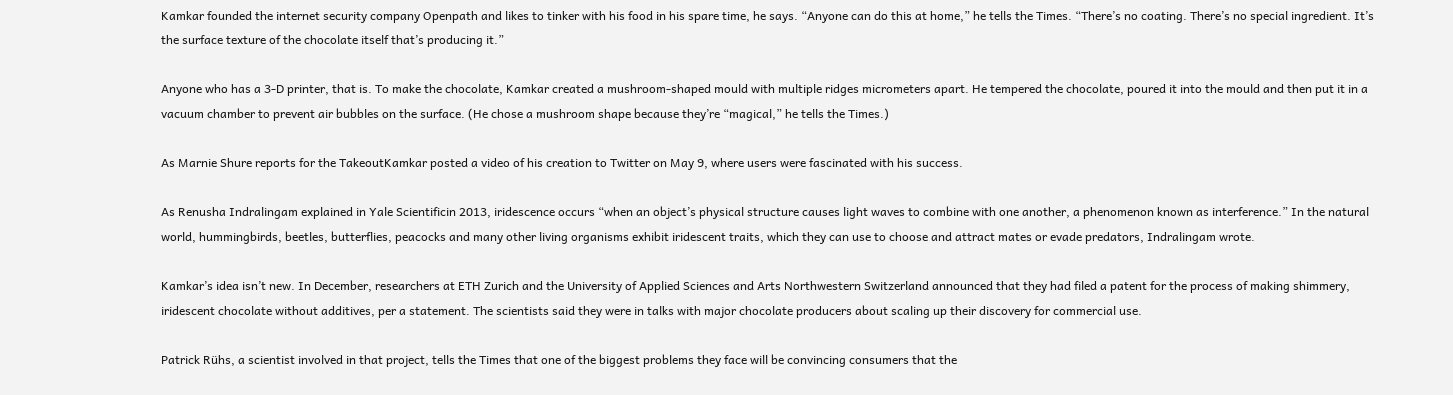Kamkar founded the internet security company Openpath and likes to tinker with his food in his spare time, he says. “Anyone can do this at home,” he tells the Times. “There’s no coating. There’s no special ingredient. It’s the surface texture of the chocolate itself that’s producing it.”

Anyone who has a 3-D printer, that is. To make the chocolate, Kamkar created a mushroom-shaped mould with multiple ridges micrometers apart. He tempered the chocolate, poured it into the mould and then put it in a vacuum chamber to prevent air bubbles on the surface. (He chose a mushroom shape because they’re “magical,” he tells the Times.)

As Marnie Shure reports for the TakeoutKamkar posted a video of his creation to Twitter on May 9, where users were fascinated with his success.

As Renusha Indralingam explained in Yale Scientificin 2013, iridescence occurs “when an object’s physical structure causes light waves to combine with one another, a phenomenon known as interference.” In the natural world, hummingbirds, beetles, butterflies, peacocks and many other living organisms exhibit iridescent traits, which they can use to choose and attract mates or evade predators, Indralingam wrote.

Kamkar’s idea isn’t new. In December, researchers at ETH Zurich and the University of Applied Sciences and Arts Northwestern Switzerland announced that they had filed a patent for the process of making shimmery, iridescent chocolate without additives, per a statement. The scientists said they were in talks with major chocolate producers about scaling up their discovery for commercial use.

Patrick Rühs, a scientist involved in that project, tells the Times that one of the biggest problems they face will be convincing consumers that the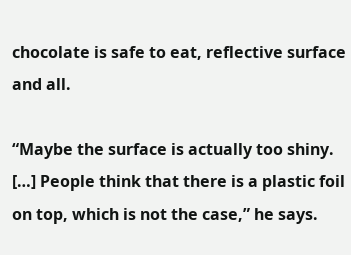chocolate is safe to eat, reflective surface and all.

“Maybe the surface is actually too shiny. […] People think that there is a plastic foil on top, which is not the case,” he says.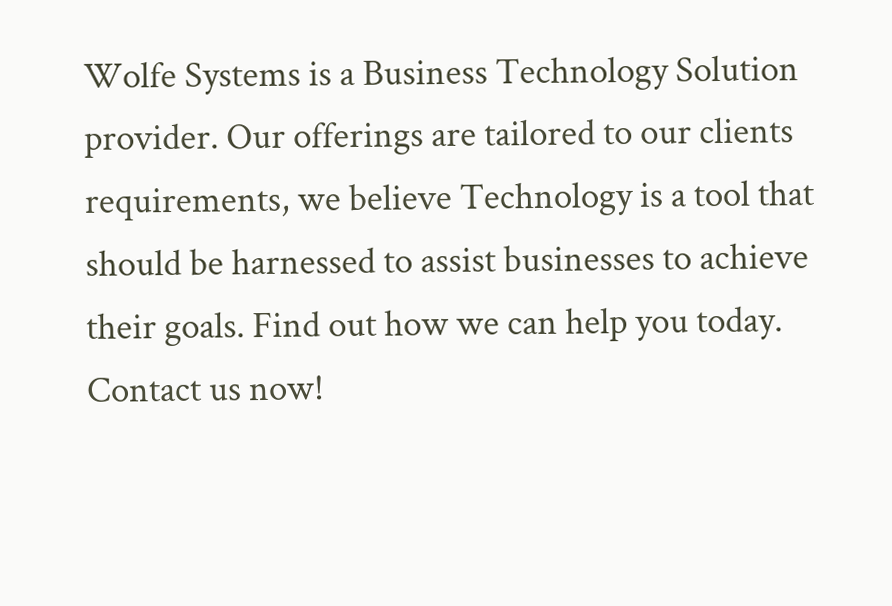Wolfe Systems is a Business Technology Solution provider. Our offerings are tailored to our clients requirements, we believe Technology is a tool that should be harnessed to assist businesses to achieve their goals. Find out how we can help you today. Contact us now!